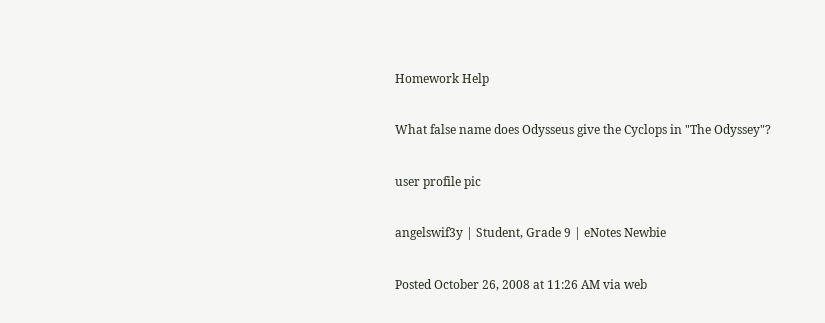Homework Help

What false name does Odysseus give the Cyclops in "The Odyssey"?

user profile pic

angelswif3y | Student, Grade 9 | eNotes Newbie

Posted October 26, 2008 at 11:26 AM via web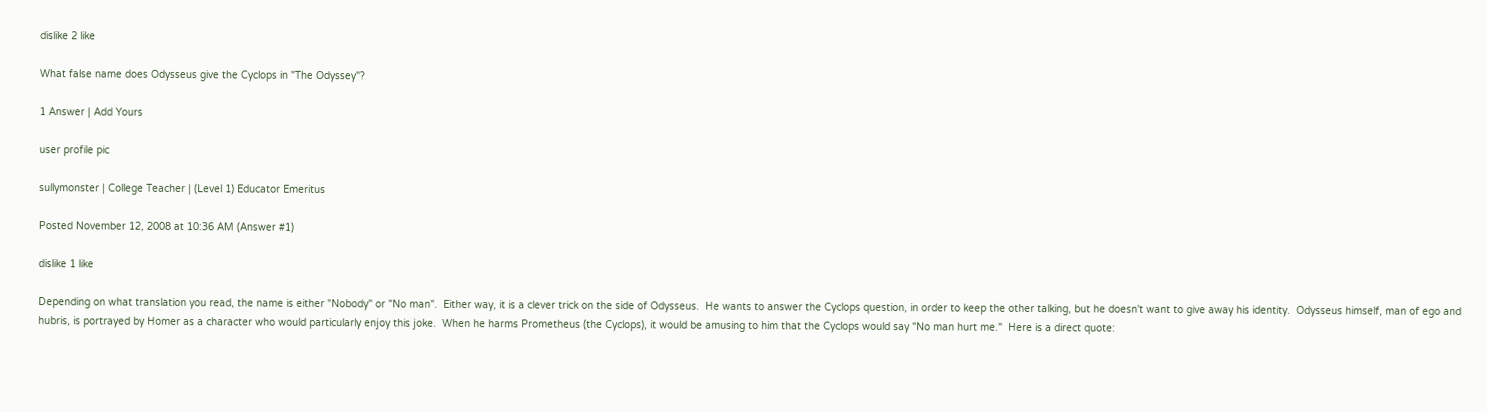dislike 2 like

What false name does Odysseus give the Cyclops in "The Odyssey"?

1 Answer | Add Yours

user profile pic

sullymonster | College Teacher | (Level 1) Educator Emeritus

Posted November 12, 2008 at 10:36 AM (Answer #1)

dislike 1 like

Depending on what translation you read, the name is either "Nobody" or "No man".  Either way, it is a clever trick on the side of Odysseus.  He wants to answer the Cyclops question, in order to keep the other talking, but he doesn't want to give away his identity.  Odysseus himself, man of ego and hubris, is portrayed by Homer as a character who would particularly enjoy this joke.  When he harms Prometheus (the Cyclops), it would be amusing to him that the Cyclops would say "No man hurt me."  Here is a direct quote: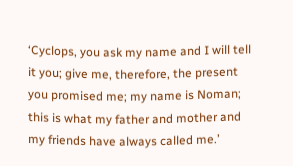‘Cyclops, you ask my name and I will tell it you; give me, therefore, the present you promised me; my name is Noman; this is what my father and mother and my friends have always called me.’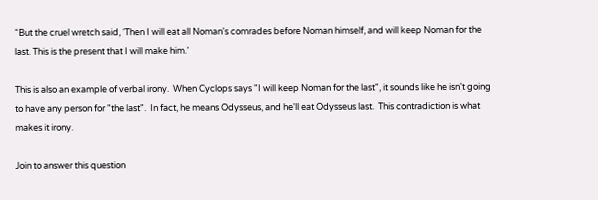“But the cruel wretch said, ‘Then I will eat all Noman's comrades before Noman himself, and will keep Noman for the last. This is the present that I will make him.’

This is also an example of verbal irony.  When Cyclops says "I will keep Noman for the last", it sounds like he isn't going to have any person for "the last".  In fact, he means Odysseus, and he'll eat Odysseus last.  This contradiction is what makes it irony.

Join to answer this question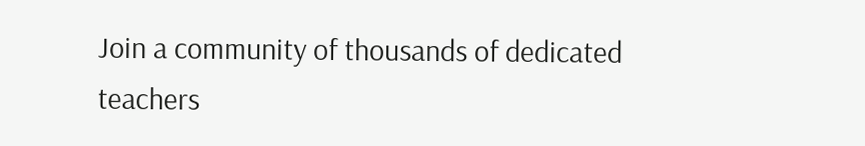Join a community of thousands of dedicated teachers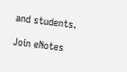and students.

Join eNotes